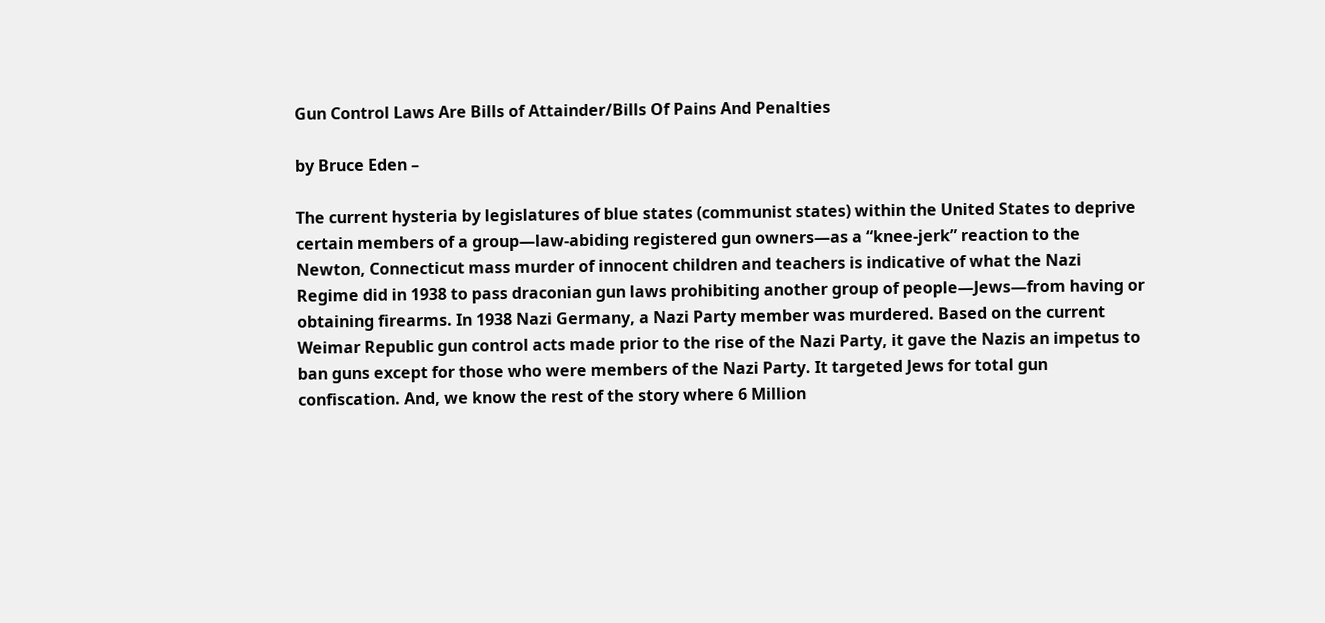Gun Control Laws Are Bills of Attainder/Bills Of Pains And Penalties

by Bruce Eden –

The current hysteria by legislatures of blue states (communist states) within the United States to deprive certain members of a group—law-abiding registered gun owners—as a “knee-jerk” reaction to the Newton, Connecticut mass murder of innocent children and teachers is indicative of what the Nazi Regime did in 1938 to pass draconian gun laws prohibiting another group of people—Jews—from having or obtaining firearms. In 1938 Nazi Germany, a Nazi Party member was murdered. Based on the current Weimar Republic gun control acts made prior to the rise of the Nazi Party, it gave the Nazis an impetus to ban guns except for those who were members of the Nazi Party. It targeted Jews for total gun confiscation. And, we know the rest of the story where 6 Million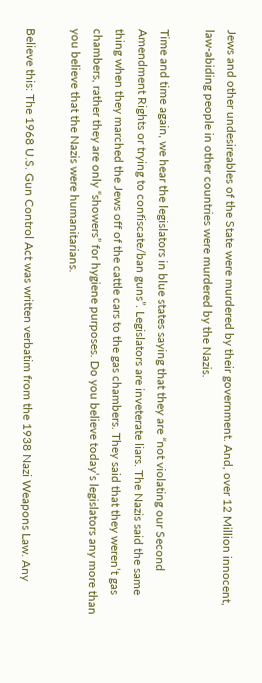Jews and other undesireables of the State were murdered by their government. And, over 12 Million innocent, law-abiding people in other countries were murdered by the Nazis.

Time and time again, we hear the legislators in blue states saying that they are “not violating our Second Amendment Rights or trying to confiscate/ban guns”. Legislators are inveterate liars. The Nazis said the same thing when they marched the Jews off of the cattle cars to the gas chambers. They said that they weren’t gas chambers, rather they are only “showers” for hygiene purposes. Do you believe today’s legislators any more than you believe that the Nazis were humanitarians.

Believe this: The 1968 U.S. Gun Control Act was written verbatim from the 1938 Nazi Weapons Law. Any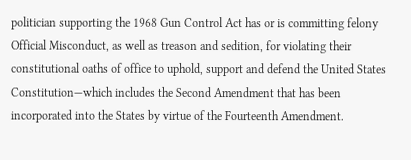politician supporting the 1968 Gun Control Act has or is committing felony Official Misconduct, as well as treason and sedition, for violating their constitutional oaths of office to uphold, support and defend the United States Constitution—which includes the Second Amendment that has been incorporated into the States by virtue of the Fourteenth Amendment.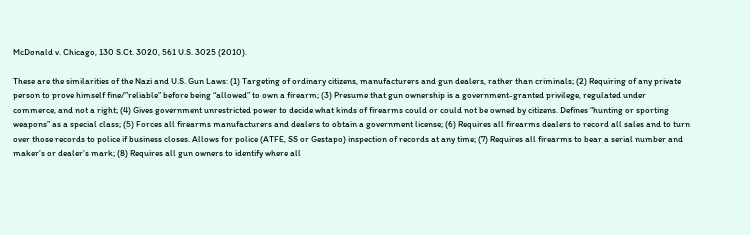McDonald v. Chicago, 130 S.Ct. 3020, 561 U.S. 3025 (2010).

These are the similarities of the Nazi and U.S. Gun Laws: (1) Targeting of ordinary citizens, manufacturers and gun dealers, rather than criminals; (2) Requiring of any private person to prove himself fine/”reliable” before being “allowed” to own a firearm; (3) Presume that gun ownership is a government-granted privilege, regulated under commerce, and not a right; (4) Gives government unrestricted power to decide what kinds of firearms could or could not be owned by citizens. Defines “hunting or sporting weapons” as a special class; (5) Forces all firearms manufacturers and dealers to obtain a government license; (6) Requires all firearms dealers to record all sales and to turn over those records to police if business closes. Allows for police (ATFE, SS or Gestapo) inspection of records at any time; (7) Requires all firearms to bear a serial number and maker’s or dealer’s mark; (8) Requires all gun owners to identify where all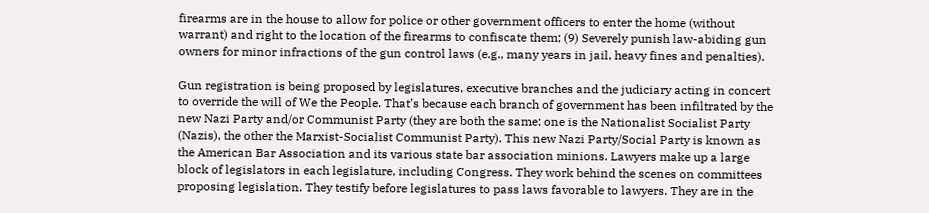firearms are in the house to allow for police or other government officers to enter the home (without warrant) and right to the location of the firearms to confiscate them; (9) Severely punish law-abiding gun owners for minor infractions of the gun control laws (e.g., many years in jail, heavy fines and penalties).

Gun registration is being proposed by legislatures, executive branches and the judiciary acting in concert to override the will of We the People. That’s because each branch of government has been infiltrated by the new Nazi Party and/or Communist Party (they are both the same; one is the Nationalist Socialist Party (Nazis), the other the Marxist-Socialist Communist Party). This new Nazi Party/Social Party is known as the American Bar Association and its various state bar association minions. Lawyers make up a large block of legislators in each legislature, including Congress. They work behind the scenes on committees proposing legislation. They testify before legislatures to pass laws favorable to lawyers. They are in the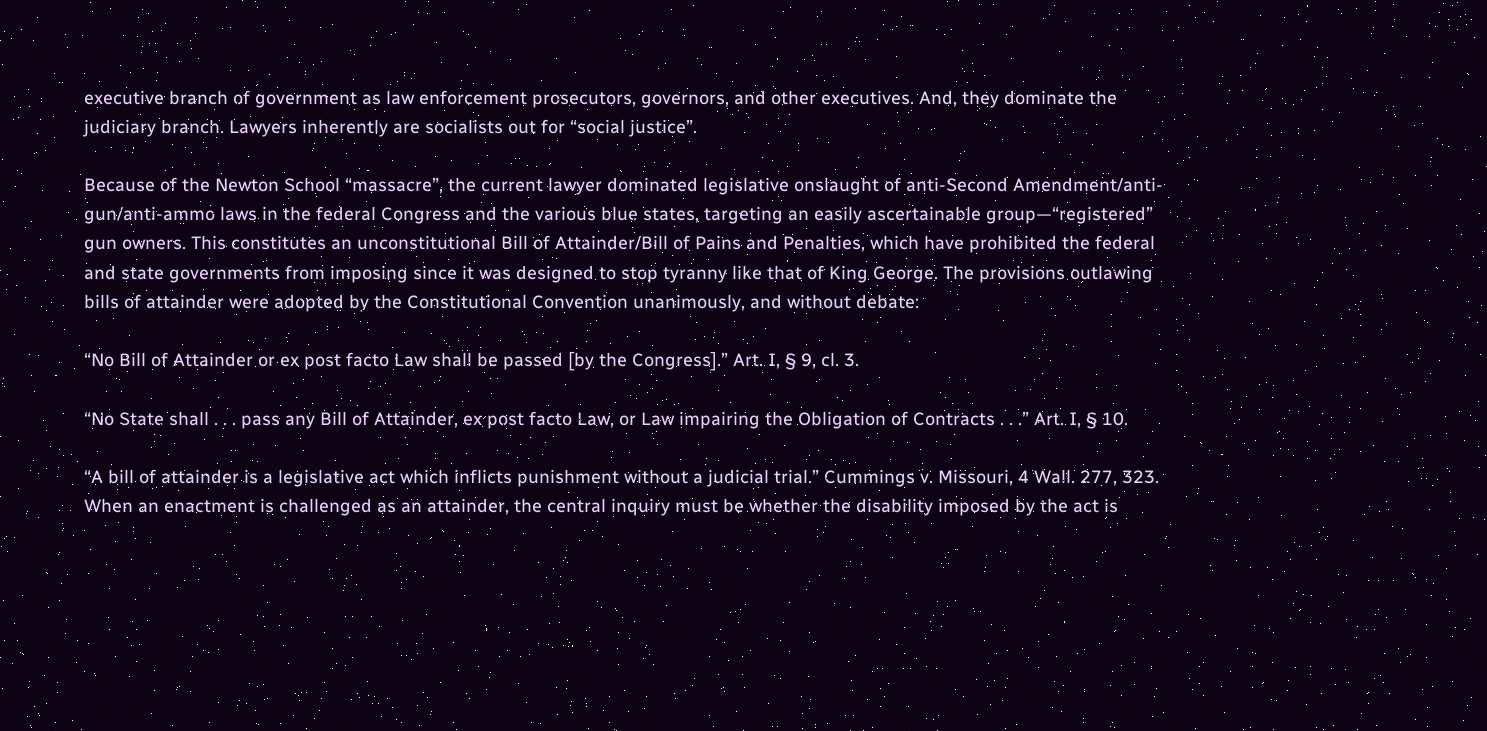executive branch of government as law enforcement prosecutors, governors, and other executives. And, they dominate the judiciary branch. Lawyers inherently are socialists out for “social justice”.

Because of the Newton School “massacre”, the current lawyer dominated legislative onslaught of anti-Second Amendment/anti-gun/anti-ammo laws in the federal Congress and the various blue states, targeting an easily ascertainable group—“registered” gun owners. This constitutes an unconstitutional Bill of Attainder/Bill of Pains and Penalties, which have prohibited the federal and state governments from imposing since it was designed to stop tyranny like that of King George. The provisions outlawing bills of attainder were adopted by the Constitutional Convention unanimously, and without debate:

“No Bill of Attainder or ex post facto Law shall be passed [by the Congress].” Art. I, § 9, cl. 3.

“No State shall . . . pass any Bill of Attainder, ex post facto Law, or Law impairing the Obligation of Contracts . . .” Art. I, § 10.

“A bill of attainder is a legislative act which inflicts punishment without a judicial trial.” Cummings v. Missouri, 4 Wall. 277, 323. When an enactment is challenged as an attainder, the central inquiry must be whether the disability imposed by the act is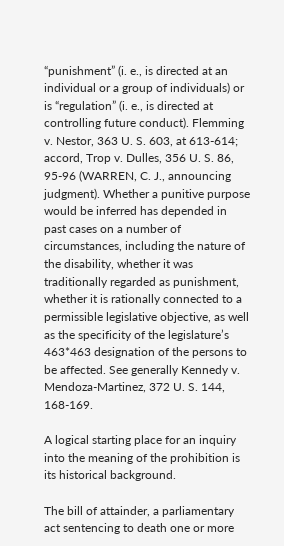“punishment” (i. e., is directed at an individual or a group of individuals) or is “regulation” (i. e., is directed at controlling future conduct). Flemming v. Nestor, 363 U. S. 603, at 613-614; accord, Trop v. Dulles, 356 U. S. 86, 95-96 (WARREN, C. J., announcing judgment). Whether a punitive purpose would be inferred has depended in past cases on a number of circumstances, including the nature of the disability, whether it was traditionally regarded as punishment, whether it is rationally connected to a permissible legislative objective, as well as the specificity of the legislature’s 463*463 designation of the persons to be affected. See generally Kennedy v. Mendoza-Martinez, 372 U. S. 144, 168-169.

A logical starting place for an inquiry into the meaning of the prohibition is its historical background.

The bill of attainder, a parliamentary act sentencing to death one or more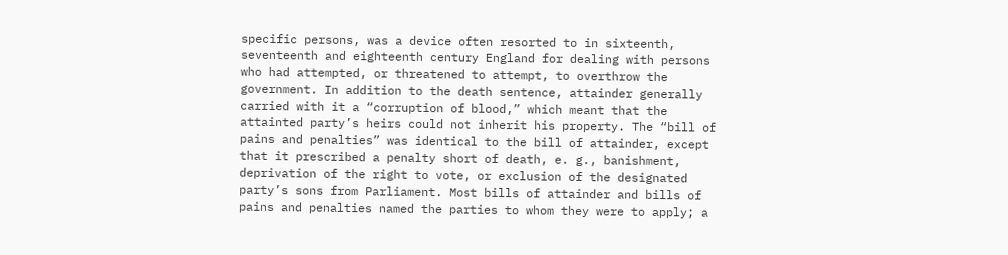specific persons, was a device often resorted to in sixteenth, seventeenth and eighteenth century England for dealing with persons who had attempted, or threatened to attempt, to overthrow the government. In addition to the death sentence, attainder generally carried with it a “corruption of blood,” which meant that the attainted party’s heirs could not inherit his property. The “bill of pains and penalties” was identical to the bill of attainder, except that it prescribed a penalty short of death, e. g., banishment, deprivation of the right to vote, or exclusion of the designated party’s sons from Parliament. Most bills of attainder and bills of pains and penalties named the parties to whom they were to apply; a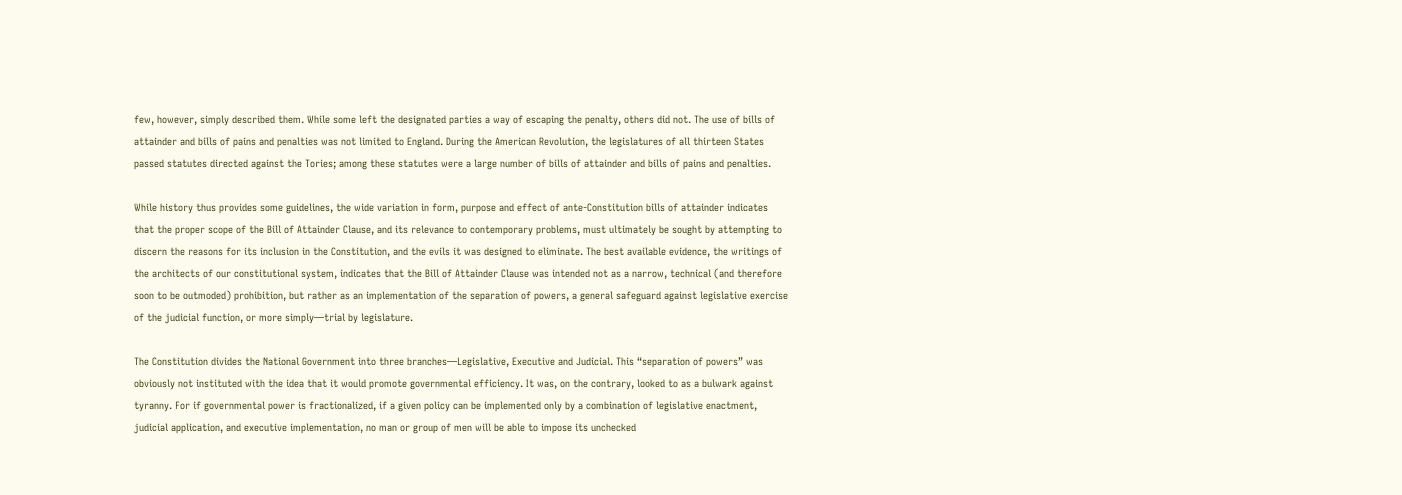few, however, simply described them. While some left the designated parties a way of escaping the penalty, others did not. The use of bills of attainder and bills of pains and penalties was not limited to England. During the American Revolution, the legislatures of all thirteen States passed statutes directed against the Tories; among these statutes were a large number of bills of attainder and bills of pains and penalties.

While history thus provides some guidelines, the wide variation in form, purpose and effect of ante-Constitution bills of attainder indicates that the proper scope of the Bill of Attainder Clause, and its relevance to contemporary problems, must ultimately be sought by attempting to discern the reasons for its inclusion in the Constitution, and the evils it was designed to eliminate. The best available evidence, the writings of the architects of our constitutional system, indicates that the Bill of Attainder Clause was intended not as a narrow, technical (and therefore soon to be outmoded) prohibition, but rather as an implementation of the separation of powers, a general safeguard against legislative exercise of the judicial function, or more simply—trial by legislature.

The Constitution divides the National Government into three branches—Legislative, Executive and Judicial. This “separation of powers” was obviously not instituted with the idea that it would promote governmental efficiency. It was, on the contrary, looked to as a bulwark against tyranny. For if governmental power is fractionalized, if a given policy can be implemented only by a combination of legislative enactment, judicial application, and executive implementation, no man or group of men will be able to impose its unchecked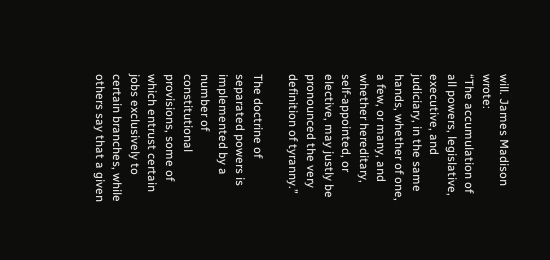will. James Madison wrote:
“The accumulation of all powers, legislative, executive, and judiciary, in the same hands, whether of one, a few, or many, and whether hereditary, self-appointed, or elective, may justly be pronounced the very definition of tyranny.”

The doctrine of separated powers is implemented by a number of constitutional provisions, some of which entrust certain jobs exclusively to certain branches, while others say that a given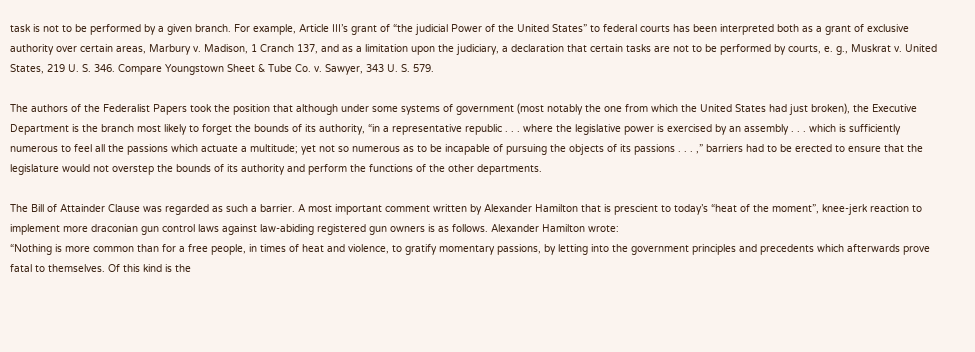task is not to be performed by a given branch. For example, Article III’s grant of “the judicial Power of the United States” to federal courts has been interpreted both as a grant of exclusive authority over certain areas, Marbury v. Madison, 1 Cranch 137, and as a limitation upon the judiciary, a declaration that certain tasks are not to be performed by courts, e. g., Muskrat v. United States, 219 U. S. 346. Compare Youngstown Sheet & Tube Co. v. Sawyer, 343 U. S. 579.

The authors of the Federalist Papers took the position that although under some systems of government (most notably the one from which the United States had just broken), the Executive Department is the branch most likely to forget the bounds of its authority, “in a representative republic . . . where the legislative power is exercised by an assembly . . . which is sufficiently numerous to feel all the passions which actuate a multitude; yet not so numerous as to be incapable of pursuing the objects of its passions . . . ,” barriers had to be erected to ensure that the legislature would not overstep the bounds of its authority and perform the functions of the other departments.

The Bill of Attainder Clause was regarded as such a barrier. A most important comment written by Alexander Hamilton that is prescient to today’s “heat of the moment”, knee-jerk reaction to implement more draconian gun control laws against law-abiding registered gun owners is as follows. Alexander Hamilton wrote:
“Nothing is more common than for a free people, in times of heat and violence, to gratify momentary passions, by letting into the government principles and precedents which afterwards prove fatal to themselves. Of this kind is the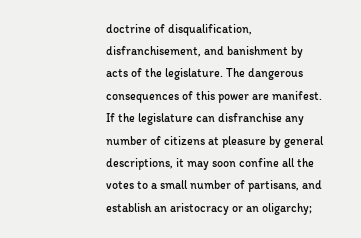doctrine of disqualification, disfranchisement, and banishment by acts of the legislature. The dangerous consequences of this power are manifest. If the legislature can disfranchise any number of citizens at pleasure by general descriptions, it may soon confine all the votes to a small number of partisans, and establish an aristocracy or an oligarchy;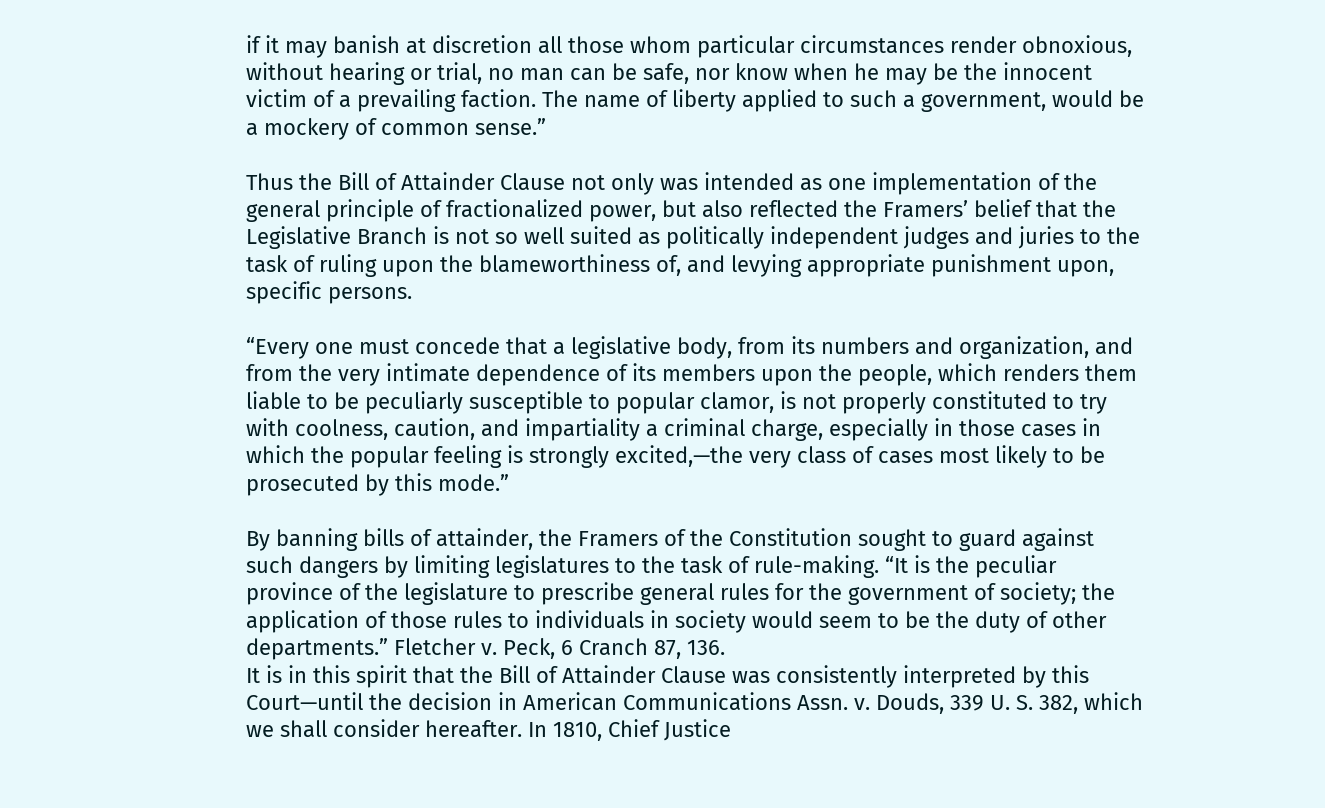if it may banish at discretion all those whom particular circumstances render obnoxious, without hearing or trial, no man can be safe, nor know when he may be the innocent victim of a prevailing faction. The name of liberty applied to such a government, would be a mockery of common sense.”

Thus the Bill of Attainder Clause not only was intended as one implementation of the general principle of fractionalized power, but also reflected the Framers’ belief that the Legislative Branch is not so well suited as politically independent judges and juries to the task of ruling upon the blameworthiness of, and levying appropriate punishment upon, specific persons.

“Every one must concede that a legislative body, from its numbers and organization, and from the very intimate dependence of its members upon the people, which renders them liable to be peculiarly susceptible to popular clamor, is not properly constituted to try with coolness, caution, and impartiality a criminal charge, especially in those cases in which the popular feeling is strongly excited,—the very class of cases most likely to be prosecuted by this mode.”

By banning bills of attainder, the Framers of the Constitution sought to guard against such dangers by limiting legislatures to the task of rule-making. “It is the peculiar province of the legislature to prescribe general rules for the government of society; the application of those rules to individuals in society would seem to be the duty of other departments.” Fletcher v. Peck, 6 Cranch 87, 136.
It is in this spirit that the Bill of Attainder Clause was consistently interpreted by this Court—until the decision in American Communications Assn. v. Douds, 339 U. S. 382, which we shall consider hereafter. In 1810, Chief Justice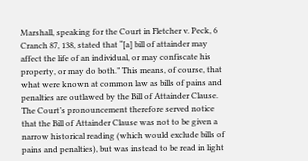Marshall, speaking for the Court in Fletcher v. Peck, 6 Cranch 87, 138, stated that “[a] bill of attainder may affect the life of an individual, or may confiscate his property, or may do both.” This means, of course, that what were known at common law as bills of pains and penalties are outlawed by the Bill of Attainder Clause. The Court’s pronouncement therefore served notice that the Bill of Attainder Clause was not to be given a narrow historical reading (which would exclude bills of pains and penalties), but was instead to be read in light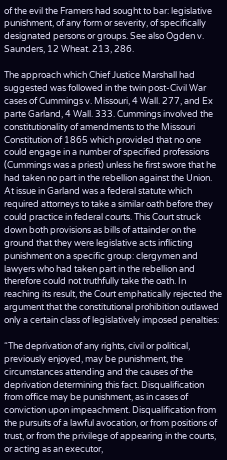of the evil the Framers had sought to bar: legislative punishment, of any form or severity, of specifically designated persons or groups. See also Ogden v. Saunders, 12 Wheat. 213, 286.

The approach which Chief Justice Marshall had suggested was followed in the twin post-Civil War cases of Cummings v. Missouri, 4 Wall. 277, and Ex parte Garland, 4 Wall. 333. Cummings involved the constitutionality of amendments to the Missouri Constitution of 1865 which provided that no one could engage in a number of specified professions (Cummings was a priest) unless he first swore that he had taken no part in the rebellion against the Union. At issue in Garland was a federal statute which required attorneys to take a similar oath before they could practice in federal courts. This Court struck down both provisions as bills of attainder on the ground that they were legislative acts inflicting punishment on a specific group: clergymen and lawyers who had taken part in the rebellion and therefore could not truthfully take the oath. In reaching its result, the Court emphatically rejected the argument that the constitutional prohibition outlawed only a certain class of legislatively imposed penalties:

“The deprivation of any rights, civil or political, previously enjoyed, may be punishment, the circumstances attending and the causes of the deprivation determining this fact. Disqualification from office may be punishment, as in cases of conviction upon impeachment. Disqualification from the pursuits of a lawful avocation, or from positions of trust, or from the privilege of appearing in the courts, or acting as an executor,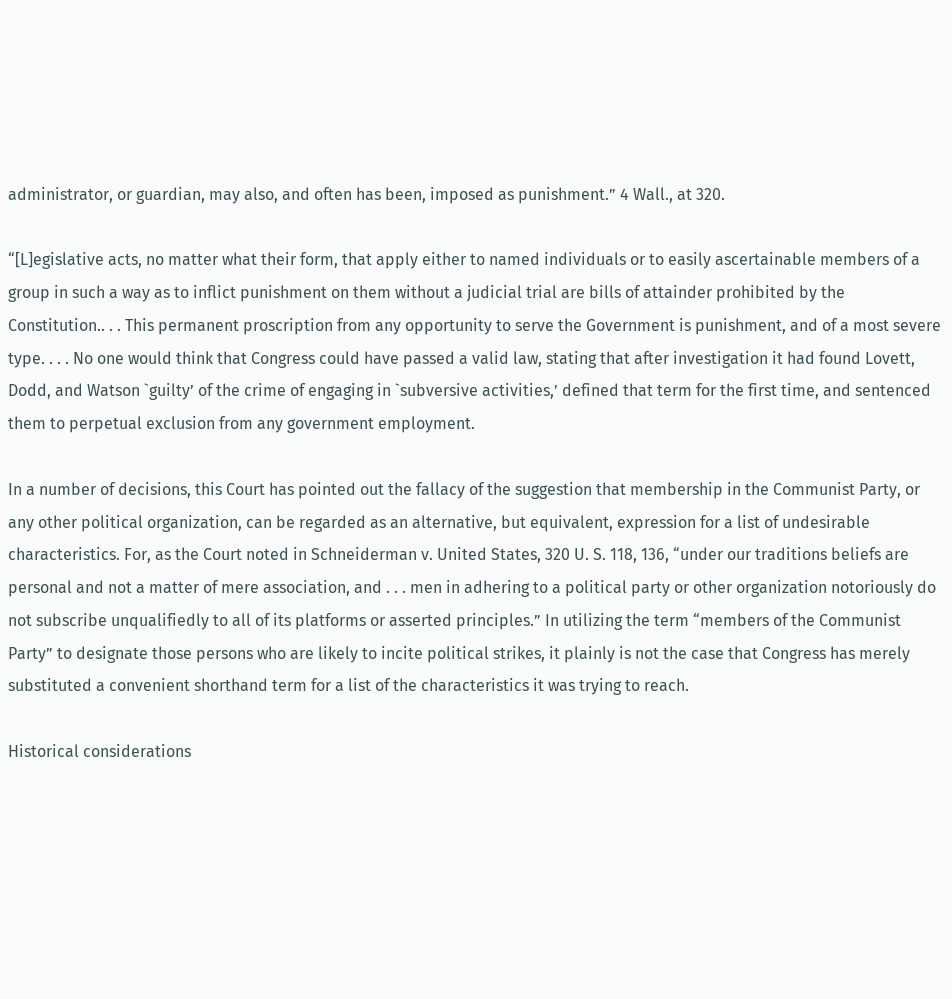administrator, or guardian, may also, and often has been, imposed as punishment.” 4 Wall., at 320.

“[L]egislative acts, no matter what their form, that apply either to named individuals or to easily ascertainable members of a group in such a way as to inflict punishment on them without a judicial trial are bills of attainder prohibited by the Constitution.. . . This permanent proscription from any opportunity to serve the Government is punishment, and of a most severe type. . . . No one would think that Congress could have passed a valid law, stating that after investigation it had found Lovett, Dodd, and Watson `guilty’ of the crime of engaging in `subversive activities,’ defined that term for the first time, and sentenced them to perpetual exclusion from any government employment.

In a number of decisions, this Court has pointed out the fallacy of the suggestion that membership in the Communist Party, or any other political organization, can be regarded as an alternative, but equivalent, expression for a list of undesirable characteristics. For, as the Court noted in Schneiderman v. United States, 320 U. S. 118, 136, “under our traditions beliefs are personal and not a matter of mere association, and . . . men in adhering to a political party or other organization notoriously do not subscribe unqualifiedly to all of its platforms or asserted principles.” In utilizing the term “members of the Communist Party” to designate those persons who are likely to incite political strikes, it plainly is not the case that Congress has merely substituted a convenient shorthand term for a list of the characteristics it was trying to reach.

Historical considerations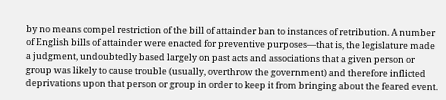by no means compel restriction of the bill of attainder ban to instances of retribution. A number of English bills of attainder were enacted for preventive purposes—that is, the legislature made a judgment, undoubtedly based largely on past acts and associations that a given person or group was likely to cause trouble (usually, overthrow the government) and therefore inflicted deprivations upon that person or group in order to keep it from bringing about the feared event.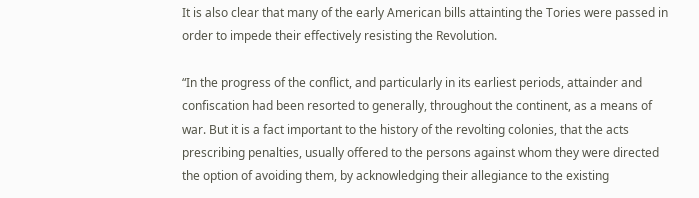It is also clear that many of the early American bills attainting the Tories were passed in order to impede their effectively resisting the Revolution.

“In the progress of the conflict, and particularly in its earliest periods, attainder and confiscation had been resorted to generally, throughout the continent, as a means of war. But it is a fact important to the history of the revolting colonies, that the acts prescribing penalties, usually offered to the persons against whom they were directed the option of avoiding them, by acknowledging their allegiance to the existing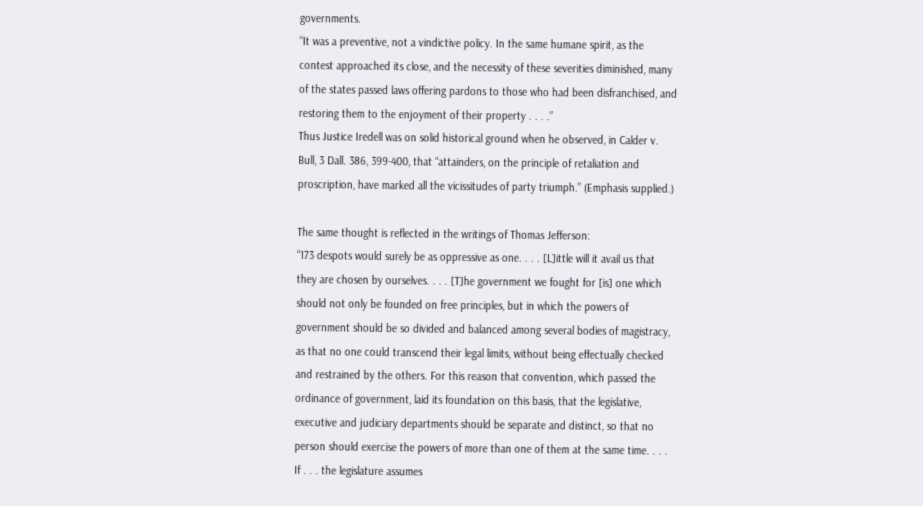governments.
“It was a preventive, not a vindictive policy. In the same humane spirit, as the contest approached its close, and the necessity of these severities diminished, many of the states passed laws offering pardons to those who had been disfranchised, and restoring them to the enjoyment of their property . . . .”
Thus Justice Iredell was on solid historical ground when he observed, in Calder v. Bull, 3 Dall. 386, 399-400, that “attainders, on the principle of retaliation and proscription, have marked all the vicissitudes of party triumph.” (Emphasis supplied.)

The same thought is reflected in the writings of Thomas Jefferson:
“173 despots would surely be as oppressive as one. . . . [L]ittle will it avail us that they are chosen by ourselves. . . . [T]he government we fought for [is] one which should not only be founded on free principles, but in which the powers of government should be so divided and balanced among several bodies of magistracy, as that no one could transcend their legal limits, without being effectually checked and restrained by the others. For this reason that convention, which passed the ordinance of government, laid its foundation on this basis, that the legislative, executive and judiciary departments should be separate and distinct, so that no person should exercise the powers of more than one of them at the same time. . . . If . . . the legislature assumes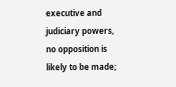executive and judiciary powers, no opposition is likely to be made;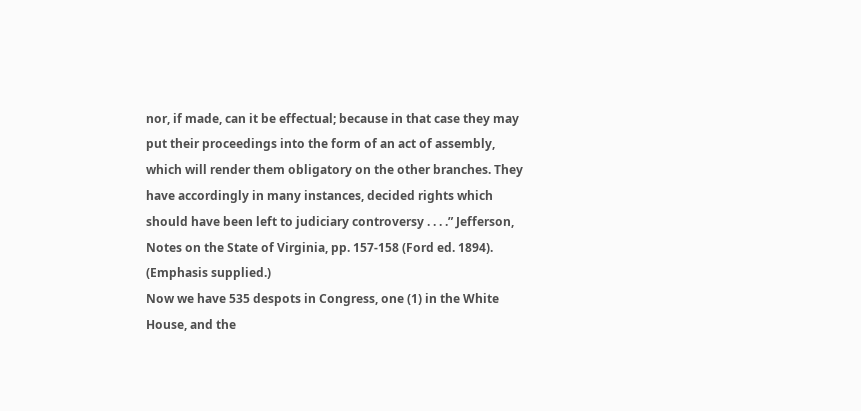nor, if made, can it be effectual; because in that case they may put their proceedings into the form of an act of assembly, which will render them obligatory on the other branches. They have accordingly in many instances, decided rights which should have been left to judiciary controversy . . . .” Jefferson, Notes on the State of Virginia, pp. 157-158 (Ford ed. 1894). (Emphasis supplied.)
Now we have 535 despots in Congress, one (1) in the White House, and the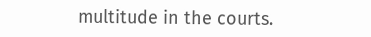multitude in the courts.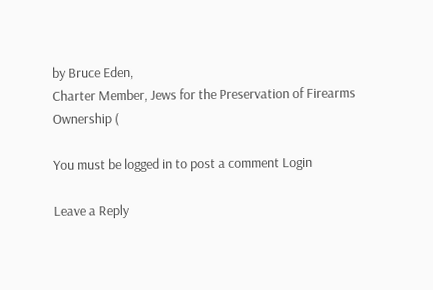by Bruce Eden,
Charter Member, Jews for the Preservation of Firearms Ownership (

You must be logged in to post a comment Login

Leave a Reply